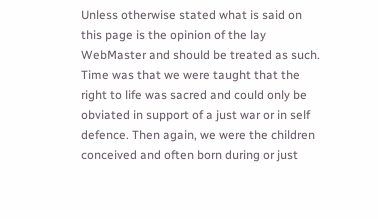Unless otherwise stated what is said on this page is the opinion of the lay WebMaster and should be treated as such.
Time was that we were taught that the right to life was sacred and could only be obviated in support of a just war or in self defence. Then again, we were the children conceived and often born during or just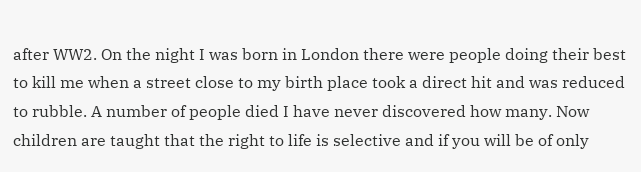after WW2. On the night I was born in London there were people doing their best to kill me when a street close to my birth place took a direct hit and was reduced to rubble. A number of people died I have never discovered how many. Now children are taught that the right to life is selective and if you will be of only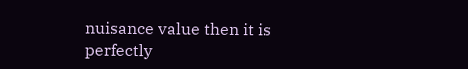nuisance value then it is perfectly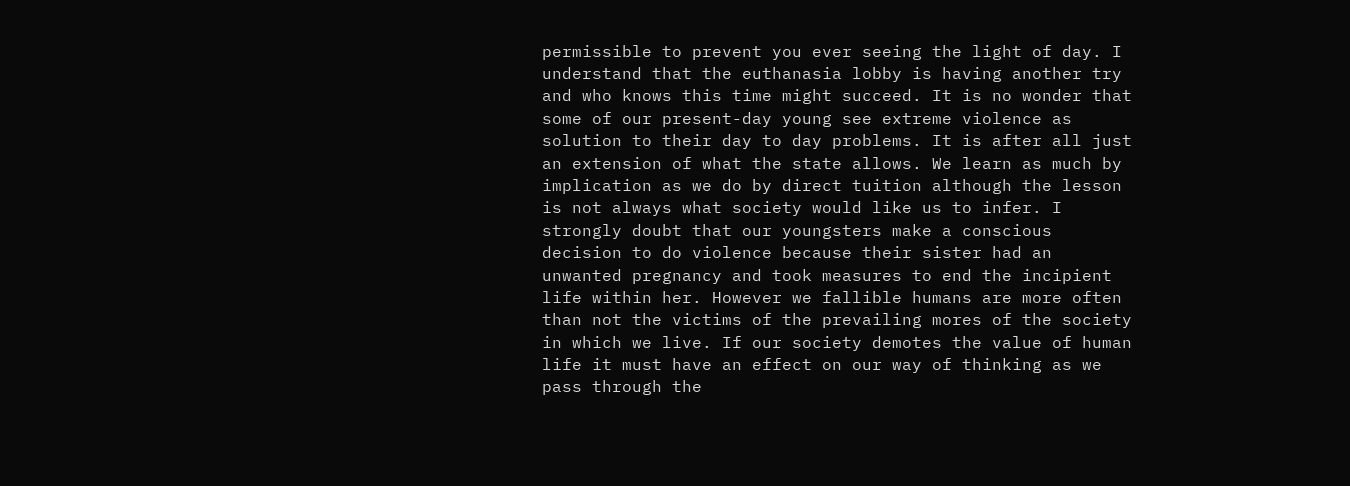permissible to prevent you ever seeing the light of day. I understand that the euthanasia lobby is having another try and who knows this time might succeed. It is no wonder that some of our present-day young see extreme violence as solution to their day to day problems. It is after all just an extension of what the state allows. We learn as much by implication as we do by direct tuition although the lesson is not always what society would like us to infer. I strongly doubt that our youngsters make a conscious decision to do violence because their sister had an unwanted pregnancy and took measures to end the incipient life within her. However we fallible humans are more often than not the victims of the prevailing mores of the society in which we live. If our society demotes the value of human life it must have an effect on our way of thinking as we pass through the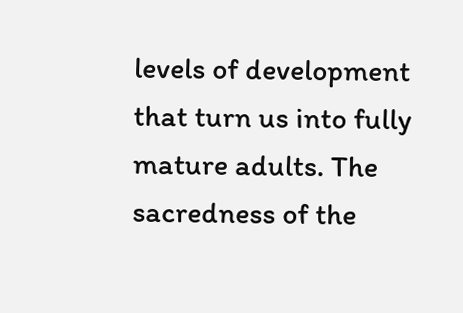levels of development that turn us into fully mature adults. The sacredness of the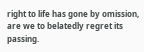right to life has gone by omission, are we to belatedly regret its passing.